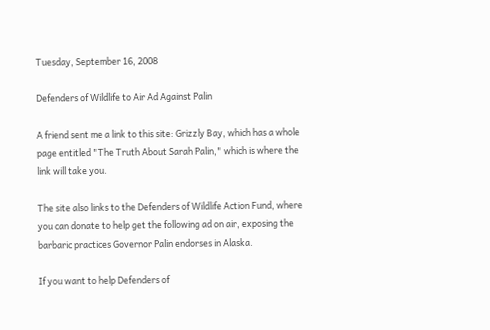Tuesday, September 16, 2008

Defenders of Wildlife to Air Ad Against Palin

A friend sent me a link to this site: Grizzly Bay, which has a whole page entitled "The Truth About Sarah Palin," which is where the link will take you.

The site also links to the Defenders of Wildlife Action Fund, where you can donate to help get the following ad on air, exposing the barbaric practices Governor Palin endorses in Alaska.

If you want to help Defenders of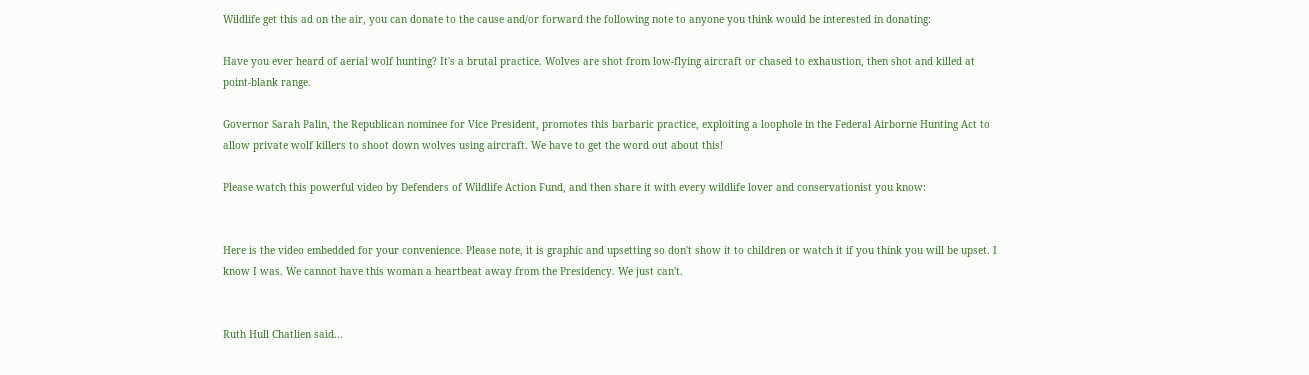Wildlife get this ad on the air, you can donate to the cause and/or forward the following note to anyone you think would be interested in donating:

Have you ever heard of aerial wolf hunting? It's a brutal practice. Wolves are shot from low-flying aircraft or chased to exhaustion, then shot and killed at point-blank range.

Governor Sarah Palin, the Republican nominee for Vice President, promotes this barbaric practice, exploiting a loophole in the Federal Airborne Hunting Act to allow private wolf killers to shoot down wolves using aircraft. We have to get the word out about this!

Please watch this powerful video by Defenders of Wildlife Action Fund, and then share it with every wildlife lover and conservationist you know:


Here is the video embedded for your convenience. Please note, it is graphic and upsetting so don't show it to children or watch it if you think you will be upset. I know I was. We cannot have this woman a heartbeat away from the Presidency. We just can't.


Ruth Hull Chatlien said...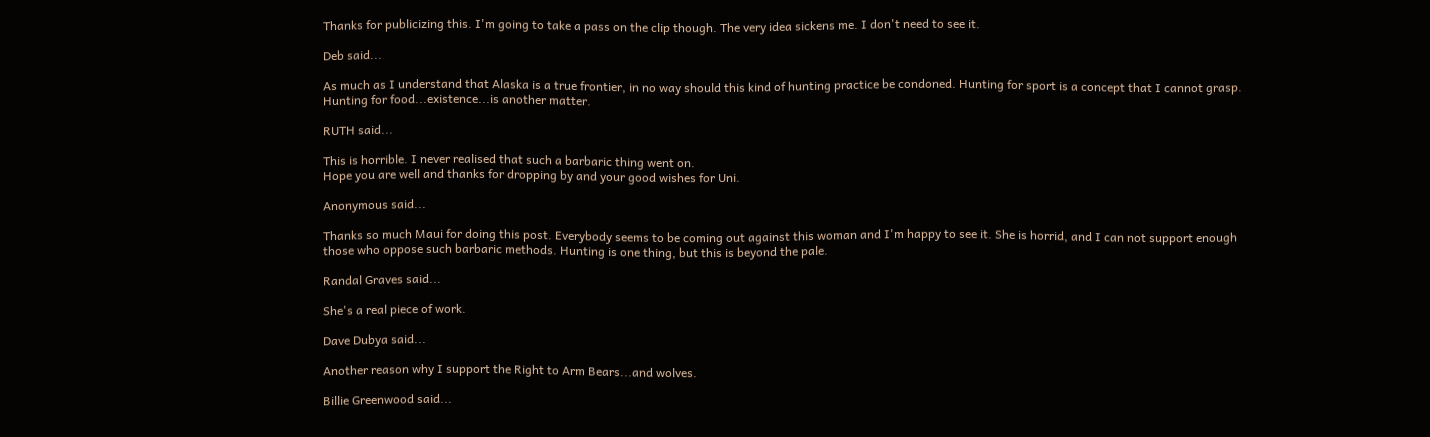Thanks for publicizing this. I'm going to take a pass on the clip though. The very idea sickens me. I don't need to see it.

Deb said...

As much as I understand that Alaska is a true frontier, in no way should this kind of hunting practice be condoned. Hunting for sport is a concept that I cannot grasp. Hunting for food...existence...is another matter.

RUTH said...

This is horrible. I never realised that such a barbaric thing went on.
Hope you are well and thanks for dropping by and your good wishes for Uni.

Anonymous said...

Thanks so much Maui for doing this post. Everybody seems to be coming out against this woman and I'm happy to see it. She is horrid, and I can not support enough those who oppose such barbaric methods. Hunting is one thing, but this is beyond the pale.

Randal Graves said...

She's a real piece of work.

Dave Dubya said...

Another reason why I support the Right to Arm Bears...and wolves.

Billie Greenwood said...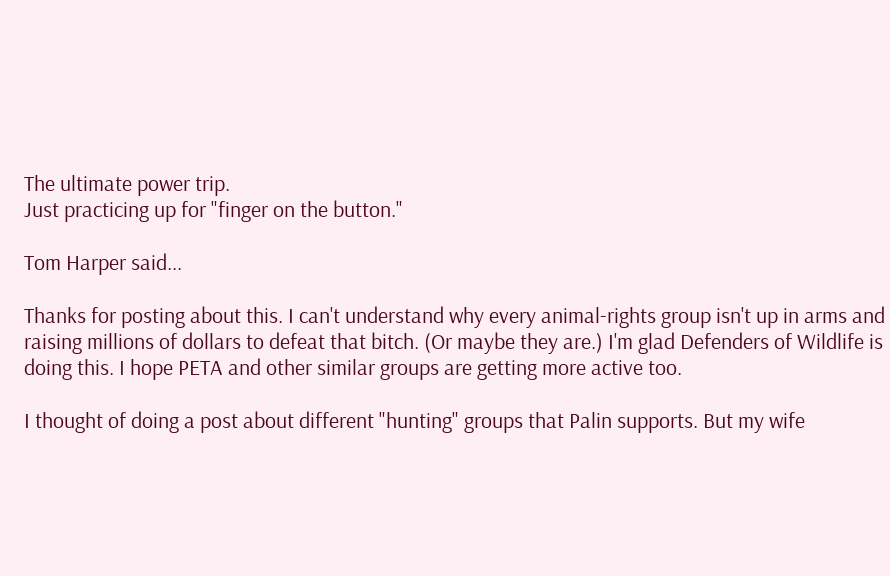The ultimate power trip.
Just practicing up for "finger on the button."

Tom Harper said...

Thanks for posting about this. I can't understand why every animal-rights group isn't up in arms and raising millions of dollars to defeat that bitch. (Or maybe they are.) I'm glad Defenders of Wildlife is doing this. I hope PETA and other similar groups are getting more active too.

I thought of doing a post about different "hunting" groups that Palin supports. But my wife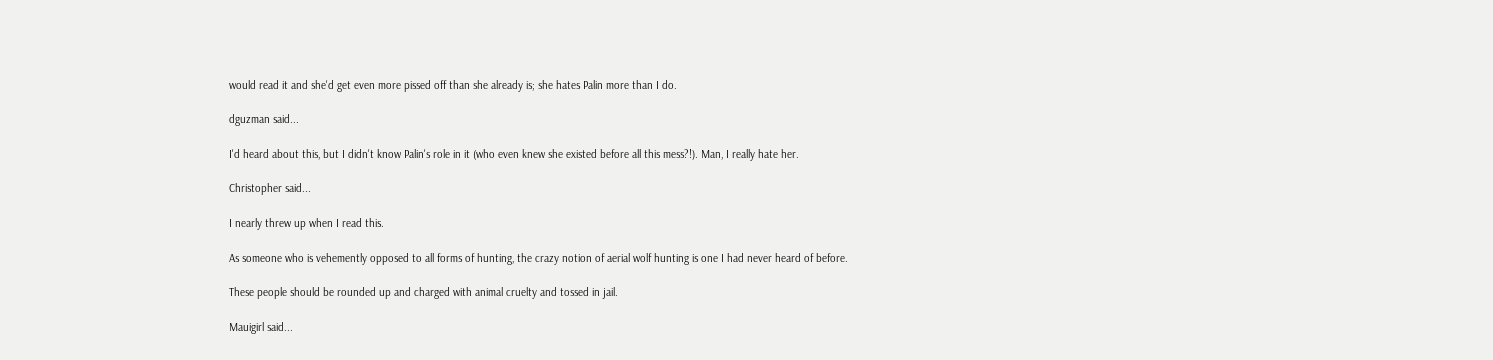would read it and she'd get even more pissed off than she already is; she hates Palin more than I do.

dguzman said...

I'd heard about this, but I didn't know Palin's role in it (who even knew she existed before all this mess?!). Man, I really hate her.

Christopher said...

I nearly threw up when I read this.

As someone who is vehemently opposed to all forms of hunting, the crazy notion of aerial wolf hunting is one I had never heard of before.

These people should be rounded up and charged with animal cruelty and tossed in jail.

Mauigirl said...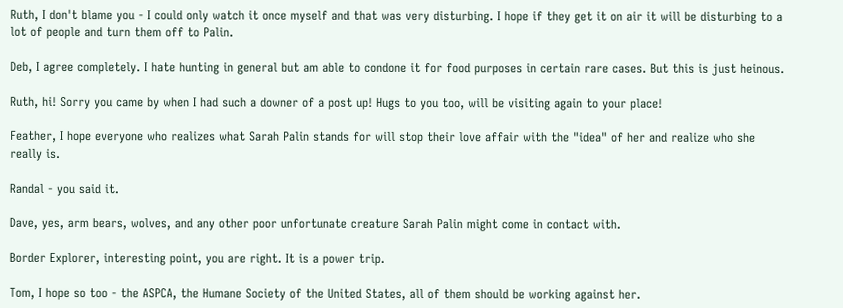Ruth, I don't blame you - I could only watch it once myself and that was very disturbing. I hope if they get it on air it will be disturbing to a lot of people and turn them off to Palin.

Deb, I agree completely. I hate hunting in general but am able to condone it for food purposes in certain rare cases. But this is just heinous.

Ruth, hi! Sorry you came by when I had such a downer of a post up! Hugs to you too, will be visiting again to your place!

Feather, I hope everyone who realizes what Sarah Palin stands for will stop their love affair with the "idea" of her and realize who she really is.

Randal - you said it.

Dave, yes, arm bears, wolves, and any other poor unfortunate creature Sarah Palin might come in contact with.

Border Explorer, interesting point, you are right. It is a power trip.

Tom, I hope so too - the ASPCA, the Humane Society of the United States, all of them should be working against her.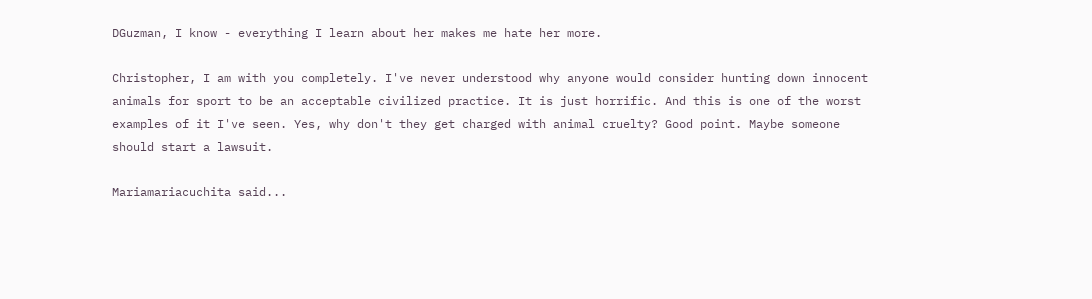DGuzman, I know - everything I learn about her makes me hate her more.

Christopher, I am with you completely. I've never understood why anyone would consider hunting down innocent animals for sport to be an acceptable civilized practice. It is just horrific. And this is one of the worst examples of it I've seen. Yes, why don't they get charged with animal cruelty? Good point. Maybe someone should start a lawsuit.

Mariamariacuchita said...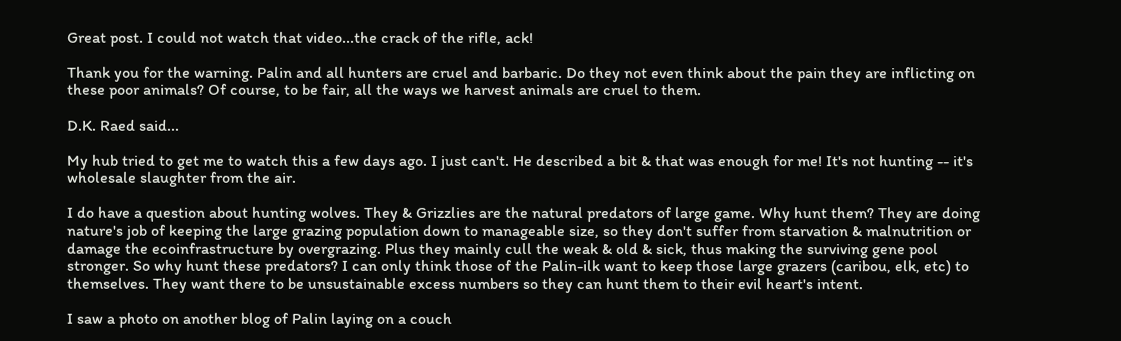Great post. I could not watch that video...the crack of the rifle, ack!

Thank you for the warning. Palin and all hunters are cruel and barbaric. Do they not even think about the pain they are inflicting on these poor animals? Of course, to be fair, all the ways we harvest animals are cruel to them.

D.K. Raed said...

My hub tried to get me to watch this a few days ago. I just can't. He described a bit & that was enough for me! It's not hunting -- it's wholesale slaughter from the air.

I do have a question about hunting wolves. They & Grizzlies are the natural predators of large game. Why hunt them? They are doing nature's job of keeping the large grazing population down to manageable size, so they don't suffer from starvation & malnutrition or damage the ecoinfrastructure by overgrazing. Plus they mainly cull the weak & old & sick, thus making the surviving gene pool stronger. So why hunt these predators? I can only think those of the Palin-ilk want to keep those large grazers (caribou, elk, etc) to themselves. They want there to be unsustainable excess numbers so they can hunt them to their evil heart's intent.

I saw a photo on another blog of Palin laying on a couch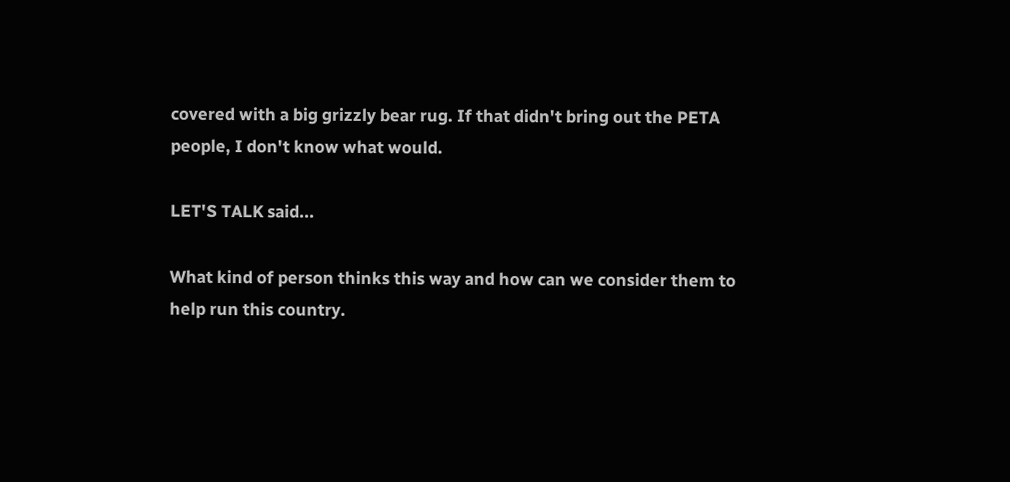covered with a big grizzly bear rug. If that didn't bring out the PETA people, I don't know what would.

LET'S TALK said...

What kind of person thinks this way and how can we consider them to help run this country.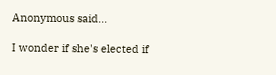Anonymous said...

I wonder if she's elected if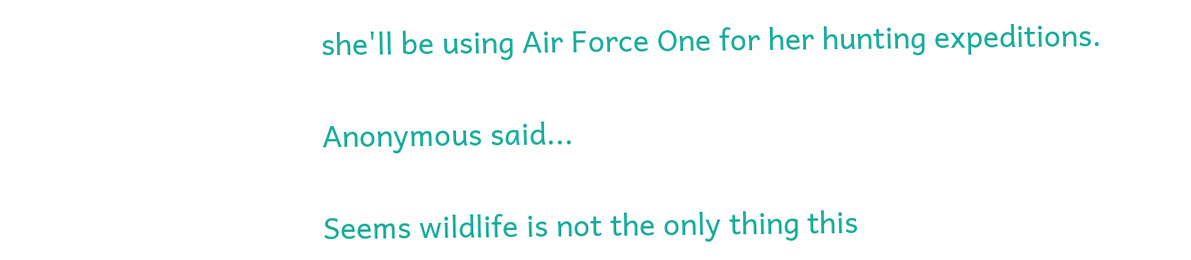she'll be using Air Force One for her hunting expeditions.

Anonymous said...

Seems wildlife is not the only thing this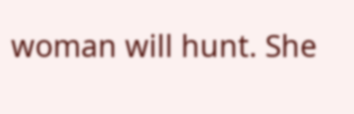woman will hunt. She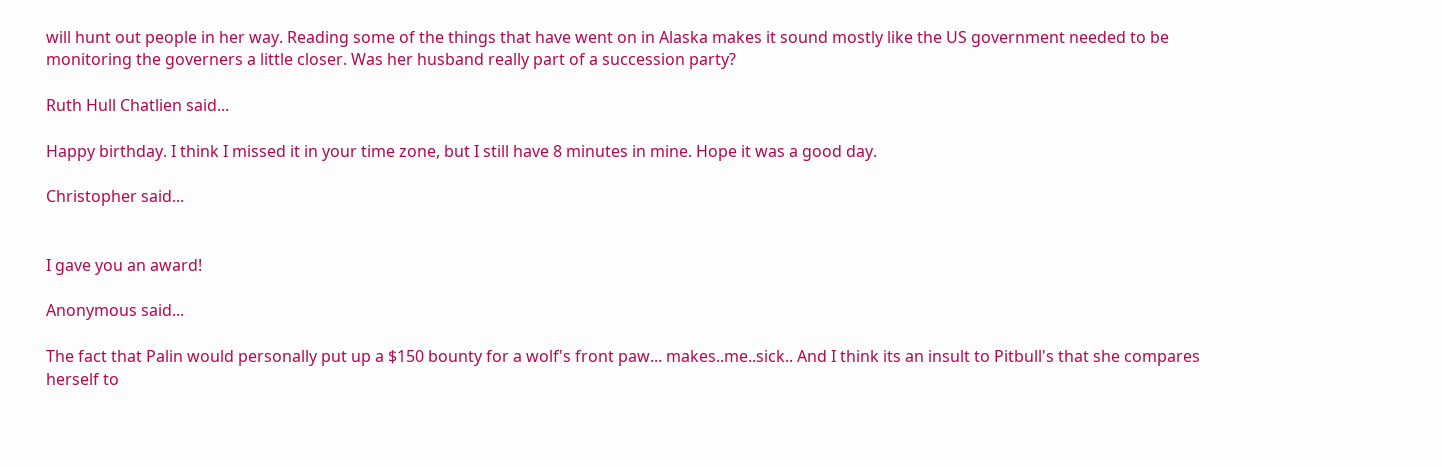will hunt out people in her way. Reading some of the things that have went on in Alaska makes it sound mostly like the US government needed to be monitoring the governers a little closer. Was her husband really part of a succession party?

Ruth Hull Chatlien said...

Happy birthday. I think I missed it in your time zone, but I still have 8 minutes in mine. Hope it was a good day.

Christopher said...


I gave you an award!

Anonymous said...

The fact that Palin would personally put up a $150 bounty for a wolf's front paw... makes..me..sick.. And I think its an insult to Pitbull's that she compares herself to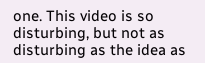one. This video is so disturbing, but not as disturbing as the idea as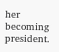her becoming president.